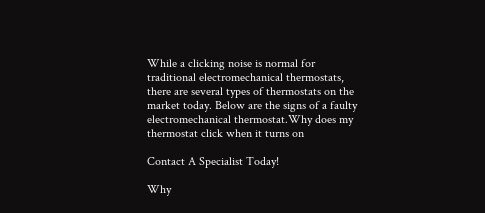While a clicking noise is normal for traditional electromechanical thermostats, there are several types of thermostats on the market today. Below are the signs of a faulty electromechanical thermostat.Why does my thermostat click when it turns on

Contact A Specialist Today!

Why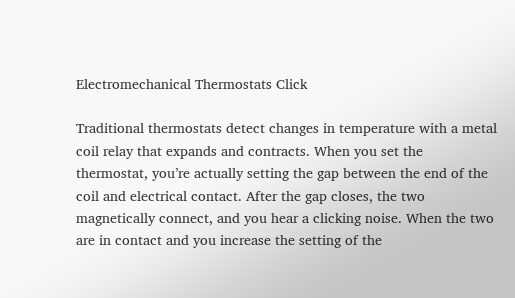Electromechanical Thermostats Click

Traditional thermostats detect changes in temperature with a metal coil relay that expands and contracts. When you set the thermostat, you’re actually setting the gap between the end of the coil and electrical contact. After the gap closes, the two magnetically connect, and you hear a clicking noise. When the two are in contact and you increase the setting of the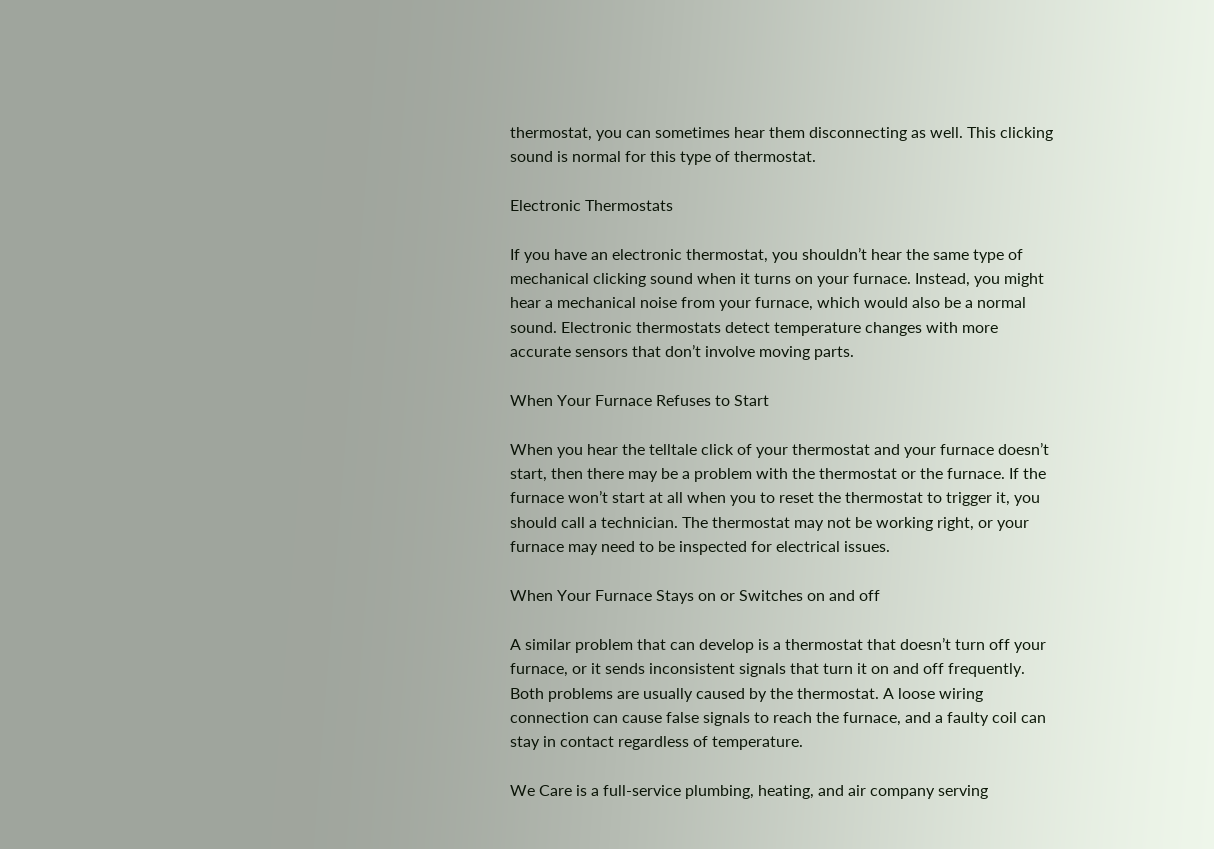thermostat, you can sometimes hear them disconnecting as well. This clicking sound is normal for this type of thermostat.

Electronic Thermostats

If you have an electronic thermostat, you shouldn’t hear the same type of mechanical clicking sound when it turns on your furnace. Instead, you might hear a mechanical noise from your furnace, which would also be a normal sound. Electronic thermostats detect temperature changes with more accurate sensors that don’t involve moving parts.

When Your Furnace Refuses to Start

When you hear the telltale click of your thermostat and your furnace doesn’t start, then there may be a problem with the thermostat or the furnace. If the furnace won’t start at all when you to reset the thermostat to trigger it, you should call a technician. The thermostat may not be working right, or your furnace may need to be inspected for electrical issues.

When Your Furnace Stays on or Switches on and off

A similar problem that can develop is a thermostat that doesn’t turn off your furnace, or it sends inconsistent signals that turn it on and off frequently. Both problems are usually caused by the thermostat. A loose wiring connection can cause false signals to reach the furnace, and a faulty coil can stay in contact regardless of temperature.

We Care is a full-service plumbing, heating, and air company serving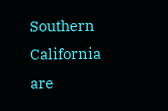Southern California are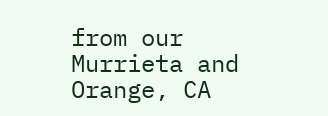from our Murrieta and Orange, CA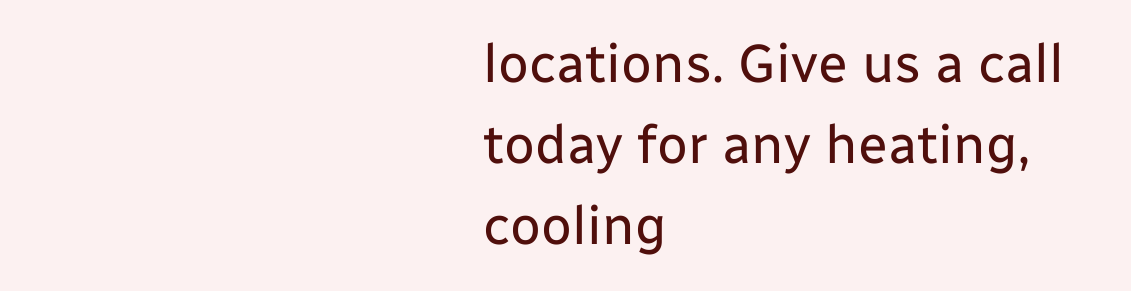locations. Give us a call today for any heating, cooling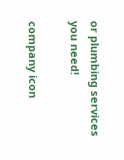or plumbing services you need!

company icon